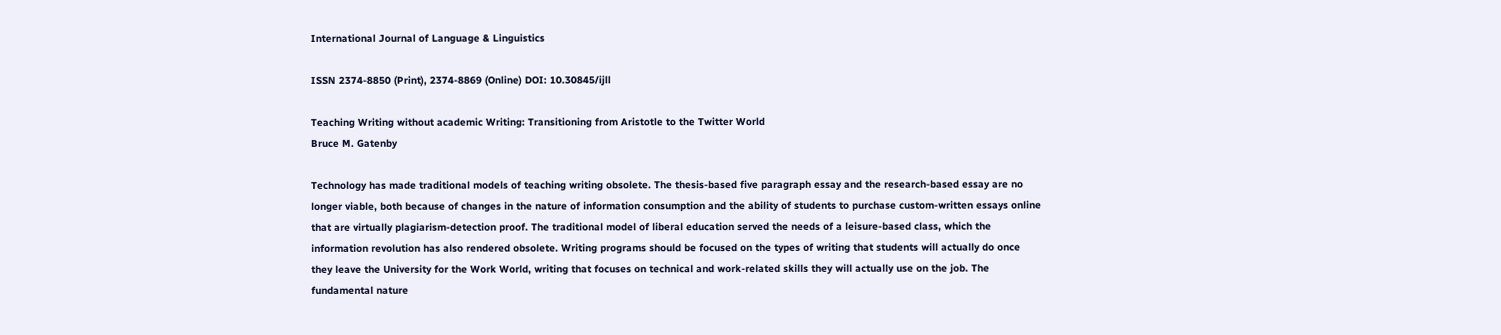International Journal of Language & Linguistics

ISSN 2374-8850 (Print), 2374-8869 (Online) DOI: 10.30845/ijll

Teaching Writing without academic Writing: Transitioning from Aristotle to the Twitter World
Bruce M. Gatenby

Technology has made traditional models of teaching writing obsolete. The thesis-based five paragraph essay and the research-based essay are no longer viable, both because of changes in the nature of information consumption and the ability of students to purchase custom-written essays online that are virtually plagiarism-detection proof. The traditional model of liberal education served the needs of a leisure-based class, which the information revolution has also rendered obsolete. Writing programs should be focused on the types of writing that students will actually do once they leave the University for the Work World, writing that focuses on technical and work-related skills they will actually use on the job. The fundamental nature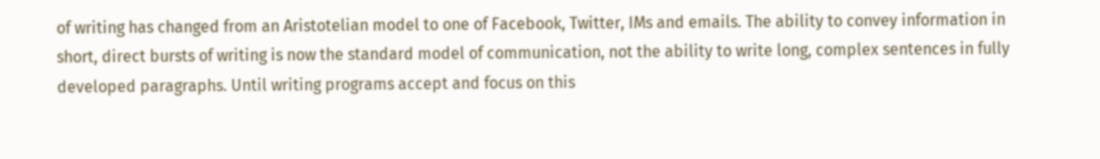of writing has changed from an Aristotelian model to one of Facebook, Twitter, IMs and emails. The ability to convey information in short, direct bursts of writing is now the standard model of communication, not the ability to write long, complex sentences in fully developed paragraphs. Until writing programs accept and focus on this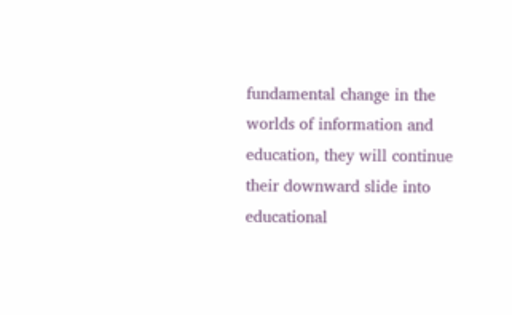fundamental change in the worlds of information and education, they will continue their downward slide into educational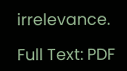irrelevance.

Full Text: PDF